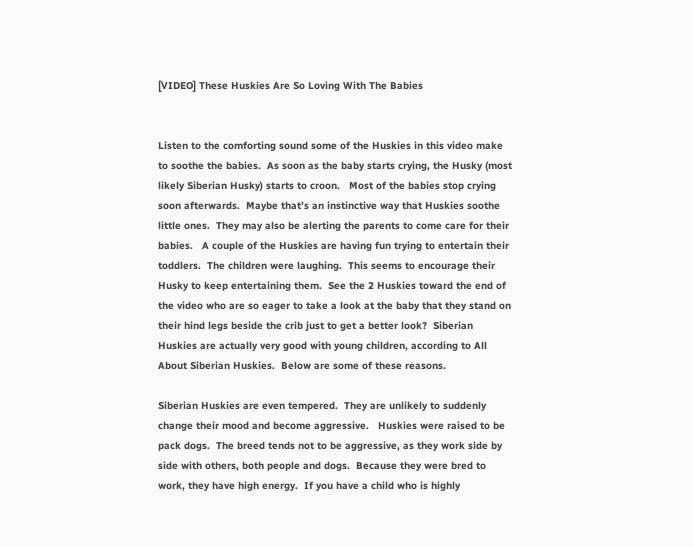[VIDEO] These Huskies Are So Loving With The Babies


Listen to the comforting sound some of the Huskies in this video make to soothe the babies.  As soon as the baby starts crying, the Husky (most likely Siberian Husky) starts to croon.   Most of the babies stop crying soon afterwards.  Maybe that’s an instinctive way that Huskies soothe little ones.  They may also be alerting the parents to come care for their babies.   A couple of the Huskies are having fun trying to entertain their toddlers.  The children were laughing.  This seems to encourage their Husky to keep entertaining them.  See the 2 Huskies toward the end of the video who are so eager to take a look at the baby that they stand on their hind legs beside the crib just to get a better look?  Siberian Huskies are actually very good with young children, according to All About Siberian Huskies.  Below are some of these reasons.

Siberian Huskies are even tempered.  They are unlikely to suddenly change their mood and become aggressive.   Huskies were raised to be pack dogs.  The breed tends not to be aggressive, as they work side by side with others, both people and dogs.  Because they were bred to work, they have high energy.  If you have a child who is highly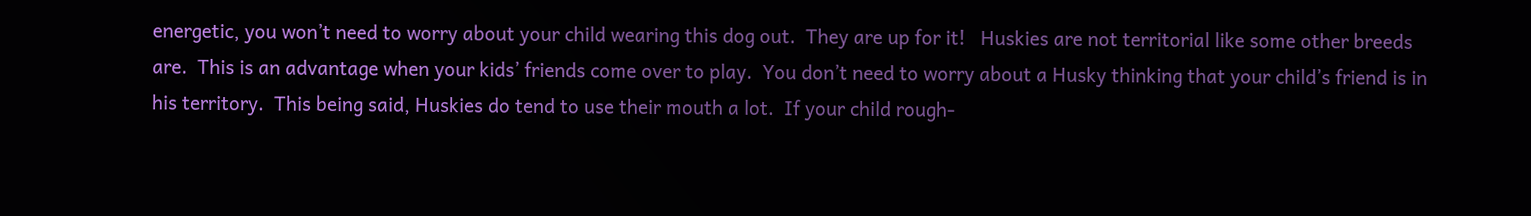energetic, you won’t need to worry about your child wearing this dog out.  They are up for it!   Huskies are not territorial like some other breeds are.  This is an advantage when your kids’ friends come over to play.  You don’t need to worry about a Husky thinking that your child’s friend is in his territory.  This being said, Huskies do tend to use their mouth a lot.  If your child rough-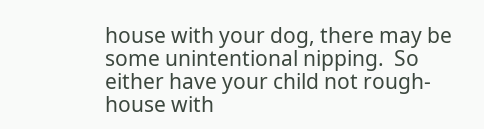house with your dog, there may be some unintentional nipping.  So either have your child not rough-house with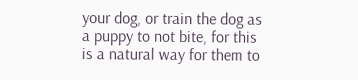your dog, or train the dog as a puppy to not bite, for this is a natural way for them to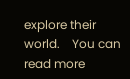explore their world.    You can read more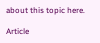about this topic here.

Article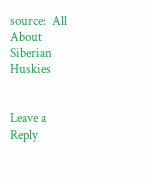source:  All About Siberian Huskies


Leave a Reply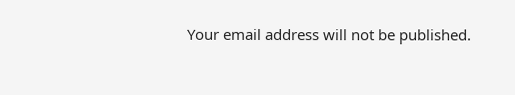Your email address will not be published.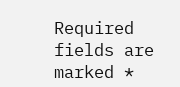Required fields are marked *